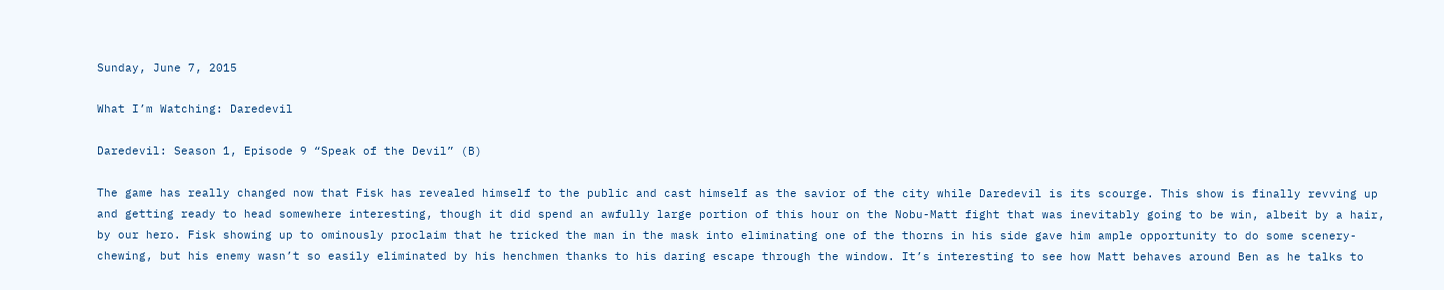Sunday, June 7, 2015

What I’m Watching: Daredevil

Daredevil: Season 1, Episode 9 “Speak of the Devil” (B)

The game has really changed now that Fisk has revealed himself to the public and cast himself as the savior of the city while Daredevil is its scourge. This show is finally revving up and getting ready to head somewhere interesting, though it did spend an awfully large portion of this hour on the Nobu-Matt fight that was inevitably going to be win, albeit by a hair, by our hero. Fisk showing up to ominously proclaim that he tricked the man in the mask into eliminating one of the thorns in his side gave him ample opportunity to do some scenery-chewing, but his enemy wasn’t so easily eliminated by his henchmen thanks to his daring escape through the window. It’s interesting to see how Matt behaves around Ben as he talks to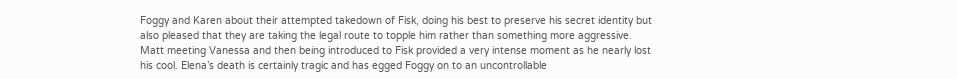Foggy and Karen about their attempted takedown of Fisk, doing his best to preserve his secret identity but also pleased that they are taking the legal route to topple him rather than something more aggressive. Matt meeting Vanessa and then being introduced to Fisk provided a very intense moment as he nearly lost his cool. Elena’s death is certainly tragic and has egged Foggy on to an uncontrollable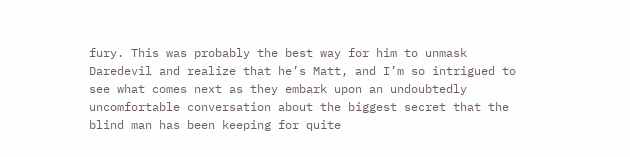fury. This was probably the best way for him to unmask Daredevil and realize that he’s Matt, and I’m so intrigued to see what comes next as they embark upon an undoubtedly uncomfortable conversation about the biggest secret that the blind man has been keeping for quite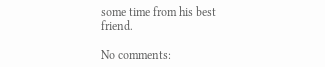some time from his best friend.

No comments: